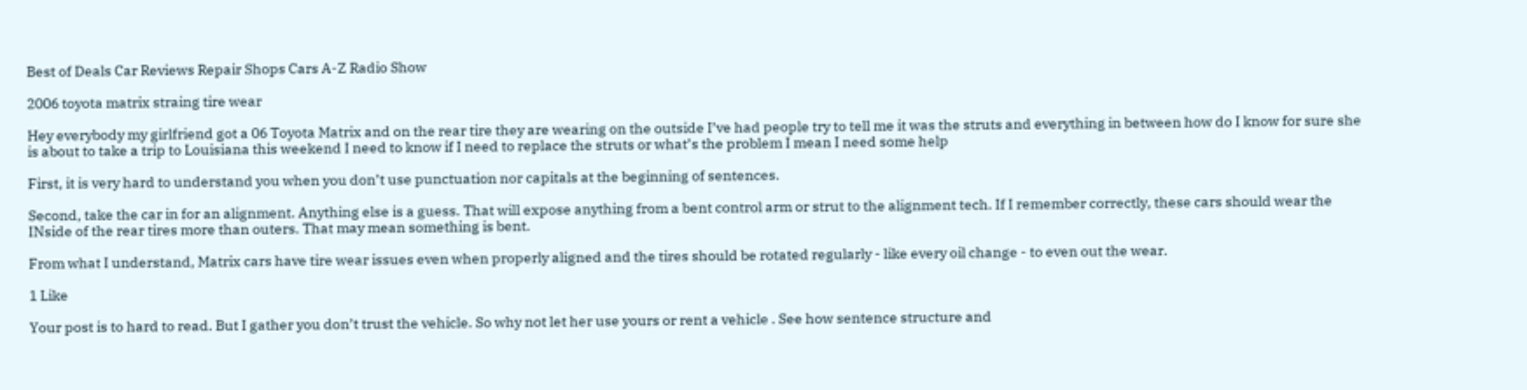Best of Deals Car Reviews Repair Shops Cars A-Z Radio Show

2006 toyota matrix straing tire wear

Hey everybody my girlfriend got a 06 Toyota Matrix and on the rear tire they are wearing on the outside I’ve had people try to tell me it was the struts and everything in between how do I know for sure she is about to take a trip to Louisiana this weekend I need to know if I need to replace the struts or what’s the problem I mean I need some help

First, it is very hard to understand you when you don’t use punctuation nor capitals at the beginning of sentences.

Second, take the car in for an alignment. Anything else is a guess. That will expose anything from a bent control arm or strut to the alignment tech. If I remember correctly, these cars should wear the INside of the rear tires more than outers. That may mean something is bent.

From what I understand, Matrix cars have tire wear issues even when properly aligned and the tires should be rotated regularly - like every oil change - to even out the wear.

1 Like

Your post is to hard to read. But I gather you don’t trust the vehicle. So why not let her use yours or rent a vehicle . See how sentence structure and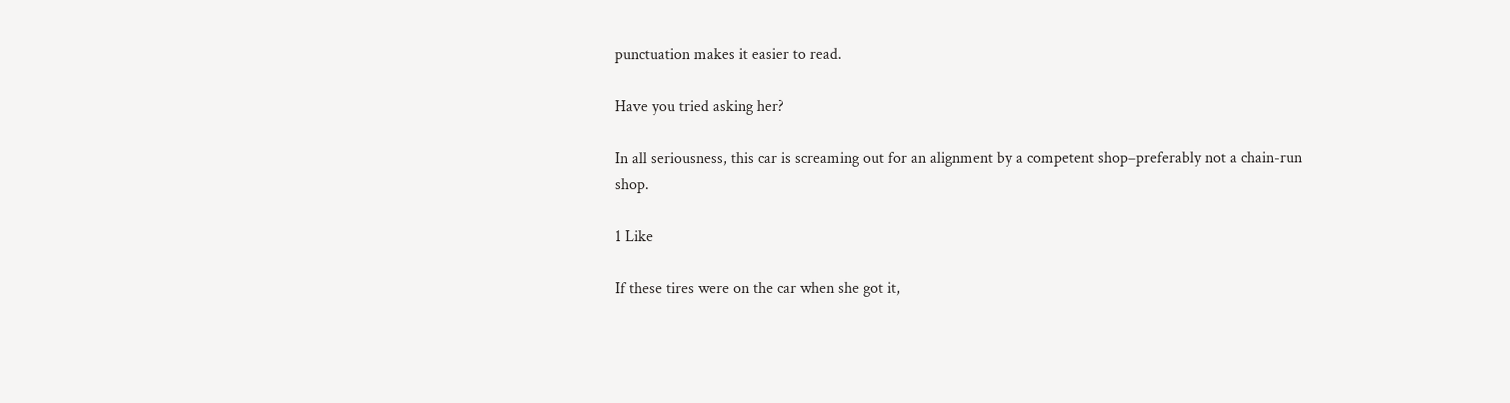punctuation makes it easier to read.

Have you tried asking her?

In all seriousness, this car is screaming out for an alignment by a competent shop–preferably not a chain-run shop.

1 Like

If these tires were on the car when she got it,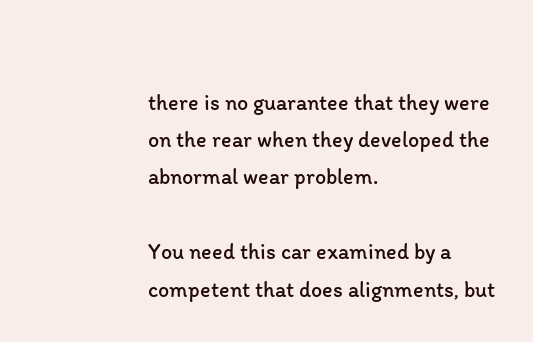there is no guarantee that they were on the rear when they developed the abnormal wear problem.

You need this car examined by a competent that does alignments, but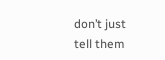don’t just tell them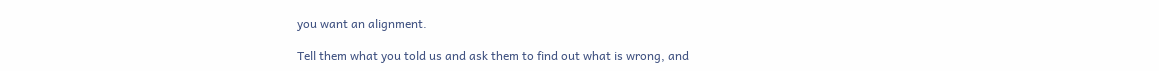you want an alignment.

Tell them what you told us and ask them to find out what is wrong, and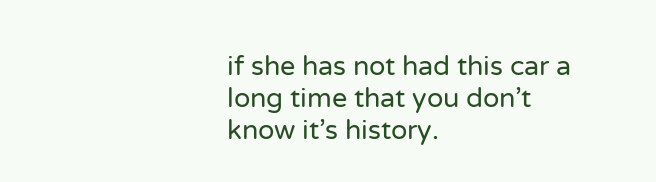if she has not had this car a long time that you don’t know it’s history.